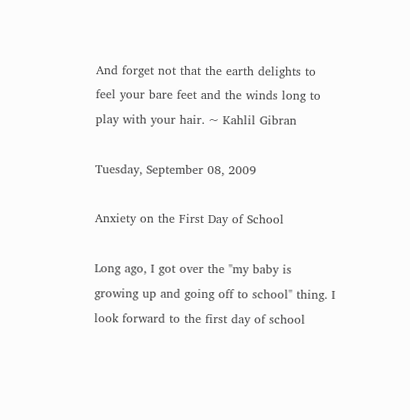And forget not that the earth delights to feel your bare feet and the winds long to play with your hair. ~ Kahlil Gibran

Tuesday, September 08, 2009

Anxiety on the First Day of School

Long ago, I got over the "my baby is growing up and going off to school" thing. I look forward to the first day of school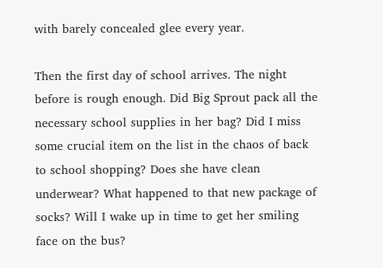with barely concealed glee every year.

Then the first day of school arrives. The night before is rough enough. Did Big Sprout pack all the necessary school supplies in her bag? Did I miss some crucial item on the list in the chaos of back to school shopping? Does she have clean underwear? What happened to that new package of socks? Will I wake up in time to get her smiling face on the bus?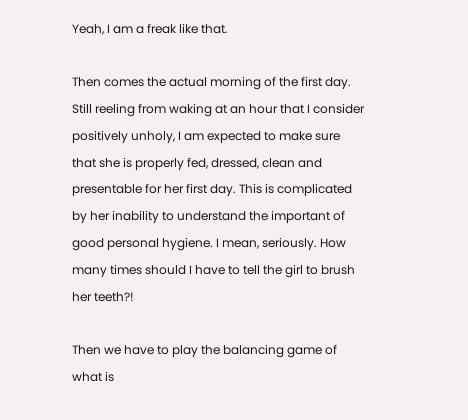Yeah, I am a freak like that.

Then comes the actual morning of the first day. Still reeling from waking at an hour that I consider positively unholy, I am expected to make sure that she is properly fed, dressed, clean and presentable for her first day. This is complicated by her inability to understand the important of good personal hygiene. I mean, seriously. How many times should I have to tell the girl to brush her teeth?!

Then we have to play the balancing game of what is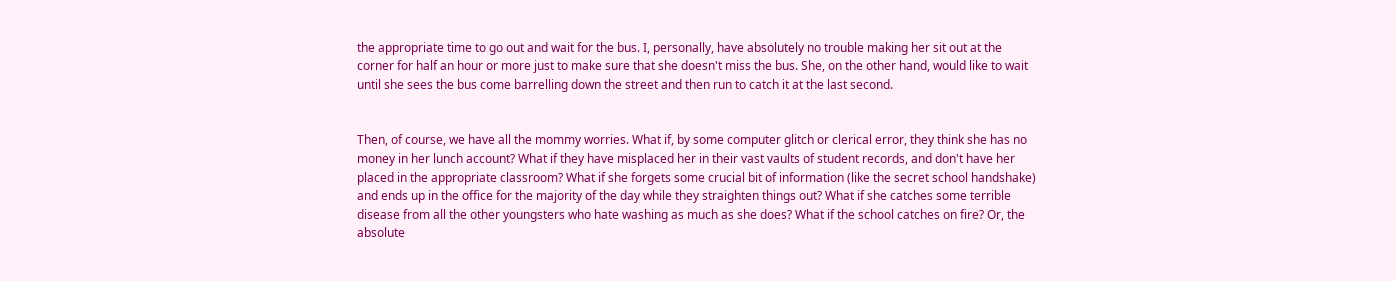the appropriate time to go out and wait for the bus. I, personally, have absolutely no trouble making her sit out at the corner for half an hour or more just to make sure that she doesn't miss the bus. She, on the other hand, would like to wait until she sees the bus come barrelling down the street and then run to catch it at the last second.


Then, of course, we have all the mommy worries. What if, by some computer glitch or clerical error, they think she has no money in her lunch account? What if they have misplaced her in their vast vaults of student records, and don't have her placed in the appropriate classroom? What if she forgets some crucial bit of information (like the secret school handshake) and ends up in the office for the majority of the day while they straighten things out? What if she catches some terrible disease from all the other youngsters who hate washing as much as she does? What if the school catches on fire? Or, the absolute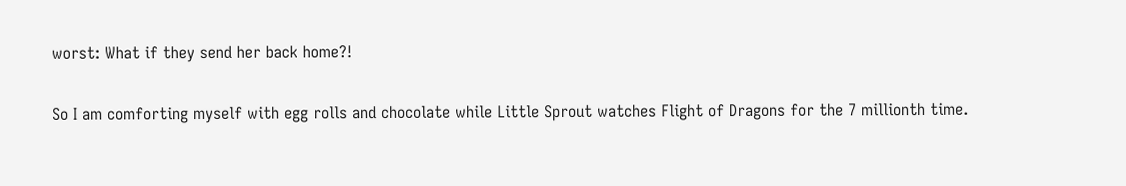worst: What if they send her back home?!

So I am comforting myself with egg rolls and chocolate while Little Sprout watches Flight of Dragons for the 7 millionth time.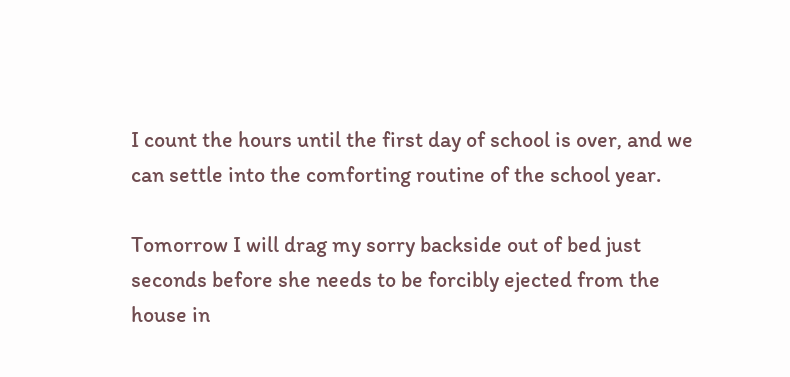I count the hours until the first day of school is over, and we can settle into the comforting routine of the school year.

Tomorrow I will drag my sorry backside out of bed just seconds before she needs to be forcibly ejected from the house in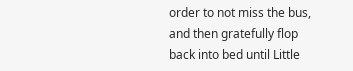order to not miss the bus, and then gratefully flop back into bed until Little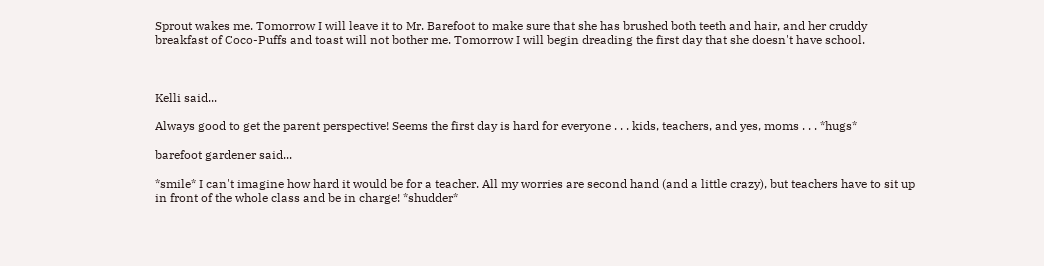Sprout wakes me. Tomorrow I will leave it to Mr. Barefoot to make sure that she has brushed both teeth and hair, and her cruddy breakfast of Coco-Puffs and toast will not bother me. Tomorrow I will begin dreading the first day that she doesn't have school.



Kelli said...

Always good to get the parent perspective! Seems the first day is hard for everyone . . . kids, teachers, and yes, moms . . . *hugs*

barefoot gardener said...

*smile* I can't imagine how hard it would be for a teacher. All my worries are second hand (and a little crazy), but teachers have to sit up in front of the whole class and be in charge! *shudder*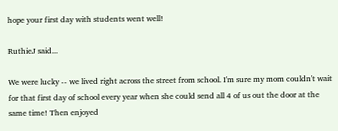hope your first day with students went well!

RuthieJ said...

We were lucky -- we lived right across the street from school. I'm sure my mom couldn't wait for that first day of school every year when she could send all 4 of us out the door at the same time! Then enjoyed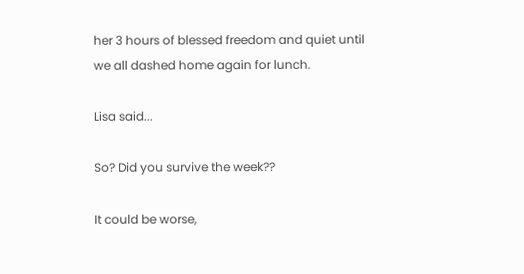her 3 hours of blessed freedom and quiet until we all dashed home again for lunch.

Lisa said...

So? Did you survive the week??

It could be worse,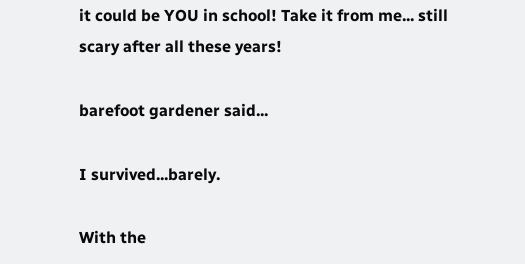it could be YOU in school! Take it from me... still scary after all these years!

barefoot gardener said...

I survived...barely.

With the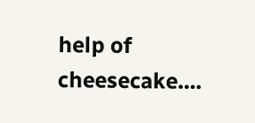help of cheesecake....